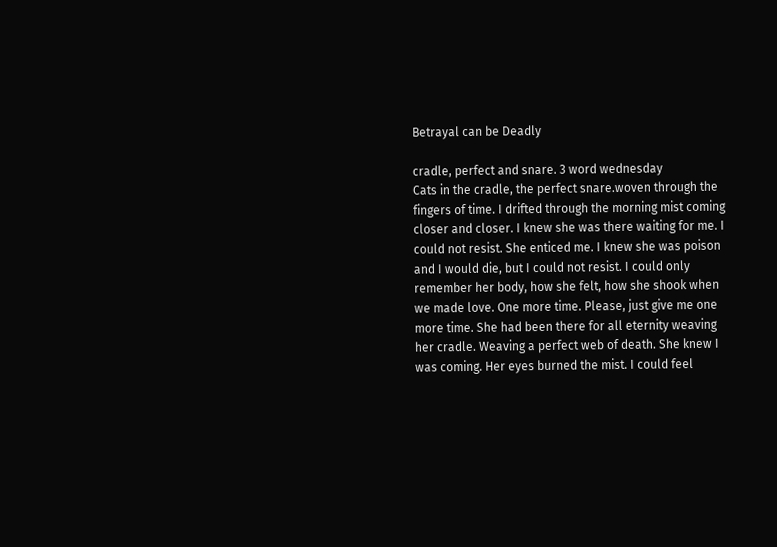Betrayal can be Deadly

cradle, perfect and snare. 3 word wednesday
Cats in the cradle, the perfect snare.woven through the fingers of time. I drifted through the morning mist coming closer and closer. I knew she was there waiting for me. I could not resist. She enticed me. I knew she was poison and I would die, but I could not resist. I could only remember her body, how she felt, how she shook when we made love. One more time. Please, just give me one more time. She had been there for all eternity weaving her cradle. Weaving a perfect web of death. She knew I was coming. Her eyes burned the mist. I could feel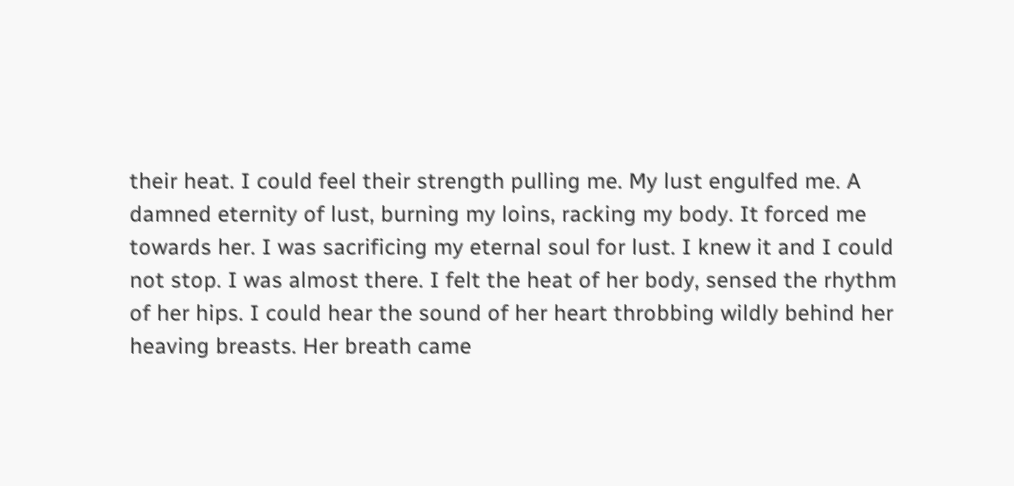their heat. I could feel their strength pulling me. My lust engulfed me. A damned eternity of lust, burning my loins, racking my body. It forced me towards her. I was sacrificing my eternal soul for lust. I knew it and I could not stop. I was almost there. I felt the heat of her body, sensed the rhythm of her hips. I could hear the sound of her heart throbbing wildly behind her heaving breasts. Her breath came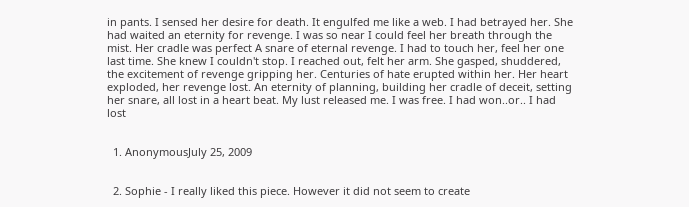in pants. I sensed her desire for death. It engulfed me like a web. I had betrayed her. She had waited an eternity for revenge. I was so near I could feel her breath through the mist. Her cradle was perfect A snare of eternal revenge. I had to touch her, feel her one last time. She knew I couldn't stop. I reached out, felt her arm. She gasped, shuddered, the excitement of revenge gripping her. Centuries of hate erupted within her. Her heart exploded, her revenge lost. An eternity of planning, building her cradle of deceit, setting her snare, all lost in a heart beat. My lust released me. I was free. I had won..or.. I had lost


  1. AnonymousJuly 25, 2009


  2. Sophie - I really liked this piece. However it did not seem to create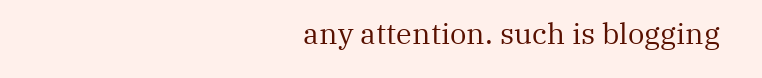any attention. such is blogging